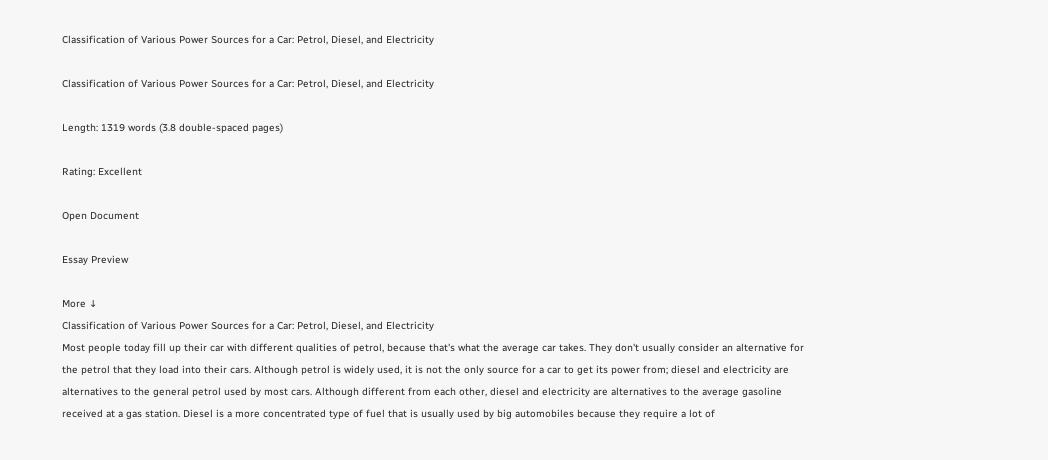Classification of Various Power Sources for a Car: Petrol, Diesel, and Electricity

Classification of Various Power Sources for a Car: Petrol, Diesel, and Electricity

Length: 1319 words (3.8 double-spaced pages)

Rating: Excellent

Open Document

Essay Preview

More ↓
Classification of Various Power Sources for a Car: Petrol, Diesel, and Electricity
Most people today fill up their car with different qualities of petrol, because that's what the average car takes. They don't usually consider an alternative for the petrol that they load into their cars. Although petrol is widely used, it is not the only source for a car to get its power from; diesel and electricity are alternatives to the general petrol used by most cars. Although different from each other, diesel and electricity are alternatives to the average gasoline received at a gas station. Diesel is a more concentrated type of fuel that is usually used by big automobiles because they require a lot of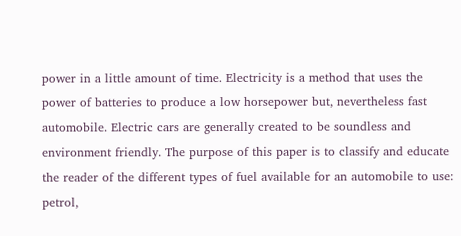power in a little amount of time. Electricity is a method that uses the power of batteries to produce a low horsepower but, nevertheless fast automobile. Electric cars are generally created to be soundless and environment friendly. The purpose of this paper is to classify and educate the reader of the different types of fuel available for an automobile to use: petrol,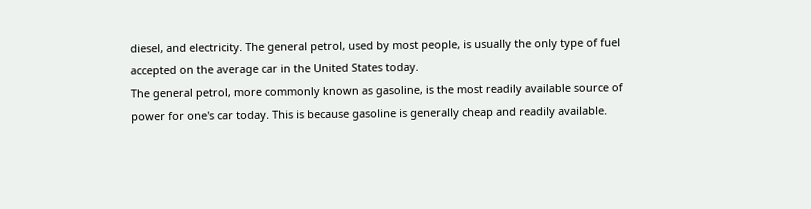diesel, and electricity. The general petrol, used by most people, is usually the only type of fuel accepted on the average car in the United States today.
The general petrol, more commonly known as gasoline, is the most readily available source of power for one's car today. This is because gasoline is generally cheap and readily available.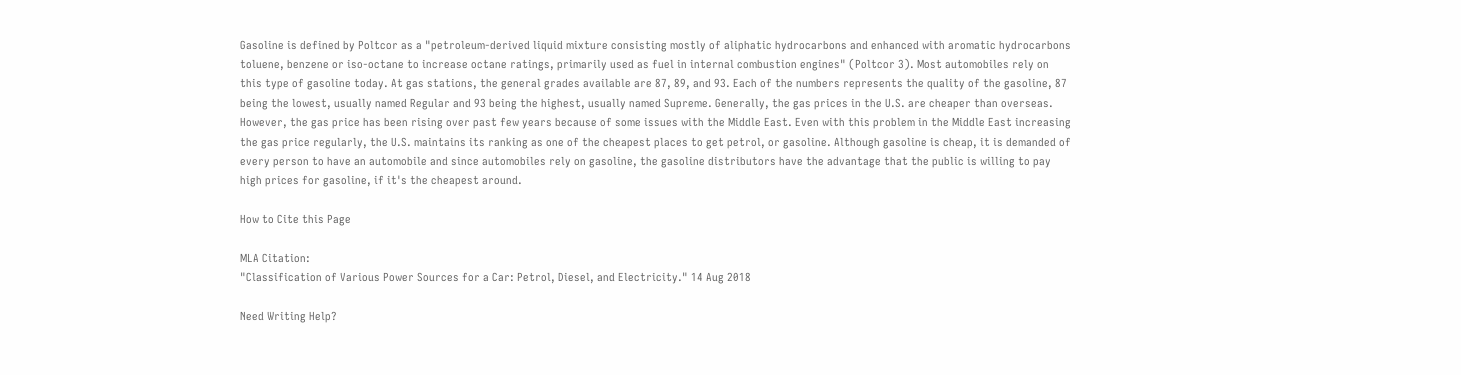Gasoline is defined by Poltcor as a "petroleum-derived liquid mixture consisting mostly of aliphatic hydrocarbons and enhanced with aromatic hydrocarbons toluene, benzene or iso-octane to increase octane ratings, primarily used as fuel in internal combustion engines" (Poltcor 3). Most automobiles rely on this type of gasoline today. At gas stations, the general grades available are 87, 89, and 93. Each of the numbers represents the quality of the gasoline, 87 being the lowest, usually named Regular and 93 being the highest, usually named Supreme. Generally, the gas prices in the U.S. are cheaper than overseas. However, the gas price has been rising over past few years because of some issues with the Middle East. Even with this problem in the Middle East increasing the gas price regularly, the U.S. maintains its ranking as one of the cheapest places to get petrol, or gasoline. Although gasoline is cheap, it is demanded of every person to have an automobile and since automobiles rely on gasoline, the gasoline distributors have the advantage that the public is willing to pay high prices for gasoline, if it's the cheapest around.

How to Cite this Page

MLA Citation:
"Classification of Various Power Sources for a Car: Petrol, Diesel, and Electricity." 14 Aug 2018

Need Writing Help?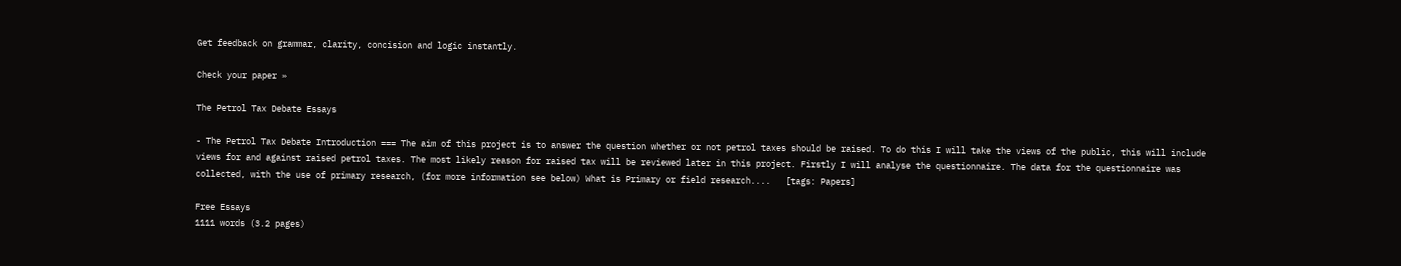Get feedback on grammar, clarity, concision and logic instantly.

Check your paper »

The Petrol Tax Debate Essays

- The Petrol Tax Debate Introduction === The aim of this project is to answer the question whether or not petrol taxes should be raised. To do this I will take the views of the public, this will include views for and against raised petrol taxes. The most likely reason for raised tax will be reviewed later in this project. Firstly I will analyse the questionnaire. The data for the questionnaire was collected, with the use of primary research, (for more information see below) What is Primary or field research....   [tags: Papers]

Free Essays
1111 words (3.2 pages)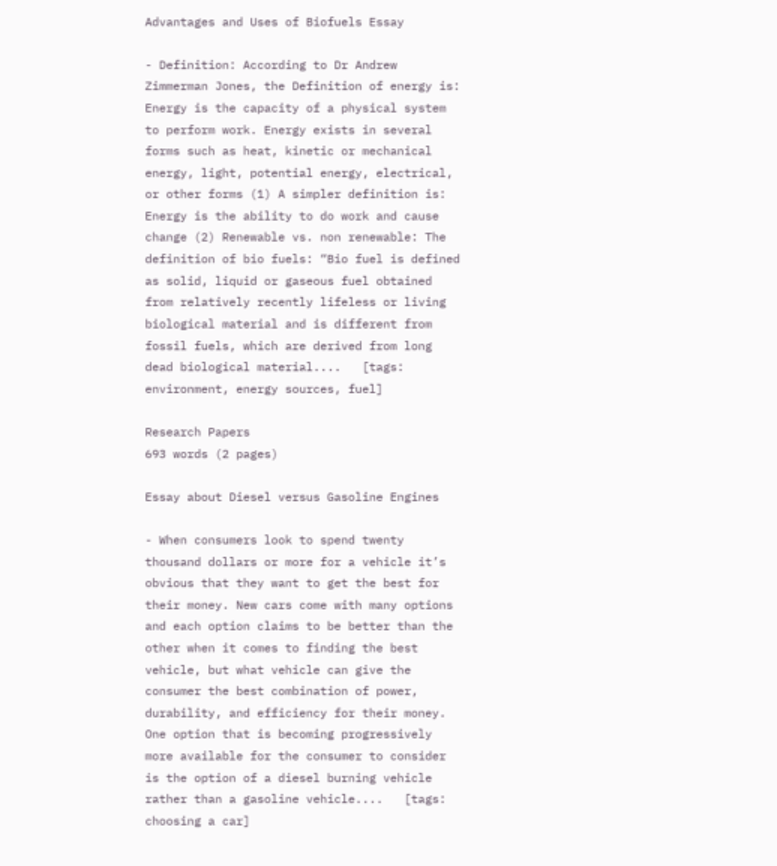Advantages and Uses of Biofuels Essay

- Definition: According to Dr Andrew Zimmerman Jones, the Definition of energy is: Energy is the capacity of a physical system to perform work. Energy exists in several forms such as heat, kinetic or mechanical energy, light, potential energy, electrical, or other forms (1) A simpler definition is: Energy is the ability to do work and cause change (2) Renewable vs. non renewable: The definition of bio fuels: “Bio fuel is defined as solid, liquid or gaseous fuel obtained from relatively recently lifeless or living biological material and is different from fossil fuels, which are derived from long dead biological material....   [tags: environment, energy sources, fuel]

Research Papers
693 words (2 pages)

Essay about Diesel versus Gasoline Engines

- When consumers look to spend twenty thousand dollars or more for a vehicle it’s obvious that they want to get the best for their money. New cars come with many options and each option claims to be better than the other when it comes to finding the best vehicle, but what vehicle can give the consumer the best combination of power, durability, and efficiency for their money. One option that is becoming progressively more available for the consumer to consider is the option of a diesel burning vehicle rather than a gasoline vehicle....   [tags: choosing a car]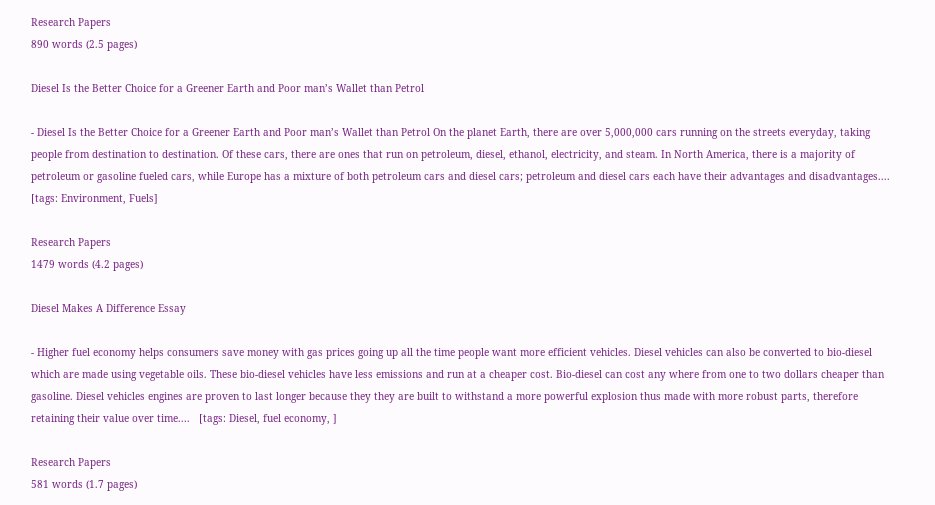Research Papers
890 words (2.5 pages)

Diesel Is the Better Choice for a Greener Earth and Poor man’s Wallet than Petrol

- Diesel Is the Better Choice for a Greener Earth and Poor man’s Wallet than Petrol On the planet Earth, there are over 5,000,000 cars running on the streets everyday, taking people from destination to destination. Of these cars, there are ones that run on petroleum, diesel, ethanol, electricity, and steam. In North America, there is a majority of petroleum or gasoline fueled cars, while Europe has a mixture of both petroleum cars and diesel cars; petroleum and diesel cars each have their advantages and disadvantages....   [tags: Environment, Fuels]

Research Papers
1479 words (4.2 pages)

Diesel Makes A Difference Essay

- Higher fuel economy helps consumers save money with gas prices going up all the time people want more efficient vehicles. Diesel vehicles can also be converted to bio-diesel which are made using vegetable oils. These bio-diesel vehicles have less emissions and run at a cheaper cost. Bio-diesel can cost any where from one to two dollars cheaper than gasoline. Diesel vehicles engines are proven to last longer because they they are built to withstand a more powerful explosion thus made with more robust parts, therefore retaining their value over time....   [tags: Diesel, fuel economy, ]

Research Papers
581 words (1.7 pages)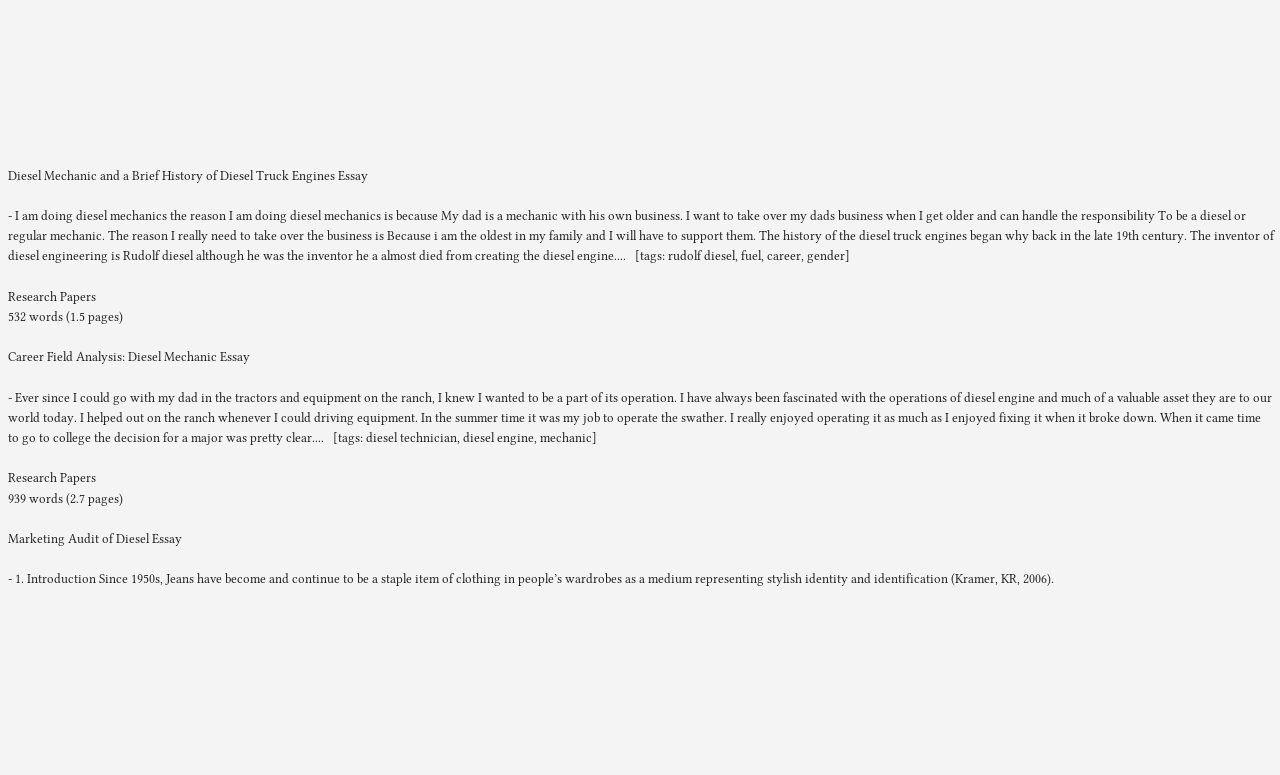Diesel Mechanic and a Brief History of Diesel Truck Engines Essay

- I am doing diesel mechanics the reason I am doing diesel mechanics is because My dad is a mechanic with his own business. I want to take over my dads business when I get older and can handle the responsibility To be a diesel or regular mechanic. The reason I really need to take over the business is Because i am the oldest in my family and I will have to support them. The history of the diesel truck engines began why back in the late 19th century. The inventor of diesel engineering is Rudolf diesel although he was the inventor he a almost died from creating the diesel engine....   [tags: rudolf diesel, fuel, career, gender]

Research Papers
532 words (1.5 pages)

Career Field Analysis: Diesel Mechanic Essay

- Ever since I could go with my dad in the tractors and equipment on the ranch, I knew I wanted to be a part of its operation. I have always been fascinated with the operations of diesel engine and much of a valuable asset they are to our world today. I helped out on the ranch whenever I could driving equipment. In the summer time it was my job to operate the swather. I really enjoyed operating it as much as I enjoyed fixing it when it broke down. When it came time to go to college the decision for a major was pretty clear....   [tags: diesel technician, diesel engine, mechanic]

Research Papers
939 words (2.7 pages)

Marketing Audit of Diesel Essay

- 1. Introduction Since 1950s, Jeans have become and continue to be a staple item of clothing in people’s wardrobes as a medium representing stylish identity and identification (Kramer, KR, 2006).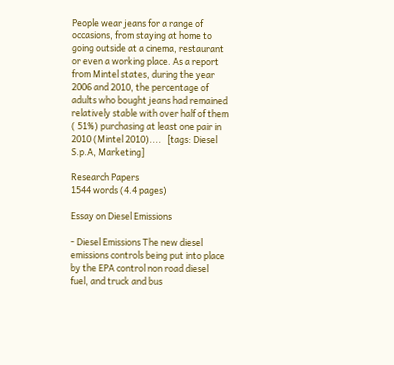People wear jeans for a range of occasions, from staying at home to going outside at a cinema, restaurant or even a working place. As a report from Mintel states, during the year 2006 and 2010, the percentage of adults who bought jeans had remained relatively stable with over half of them ( 51%) purchasing at least one pair in 2010 (Mintel 2010)....   [tags: Diesel S.p.A, Marketing]

Research Papers
1544 words (4.4 pages)

Essay on Diesel Emissions

- Diesel Emissions The new diesel emissions controls being put into place by the EPA control non road diesel fuel, and truck and bus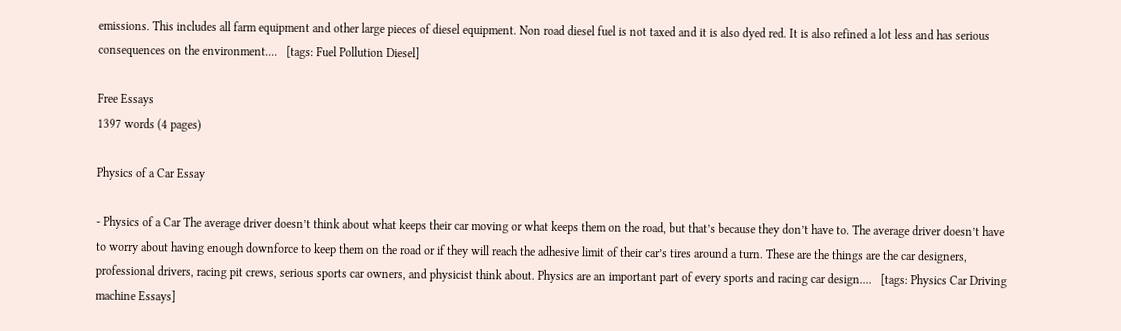emissions. This includes all farm equipment and other large pieces of diesel equipment. Non road diesel fuel is not taxed and it is also dyed red. It is also refined a lot less and has serious consequences on the environment....   [tags: Fuel Pollution Diesel]

Free Essays
1397 words (4 pages)

Physics of a Car Essay

- Physics of a Car The average driver doesn’t think about what keeps their car moving or what keeps them on the road, but that’s because they don’t have to. The average driver doesn’t have to worry about having enough downforce to keep them on the road or if they will reach the adhesive limit of their car’s tires around a turn. These are the things are the car designers, professional drivers, racing pit crews, serious sports car owners, and physicist think about. Physics are an important part of every sports and racing car design....   [tags: Physics Car Driving machine Essays]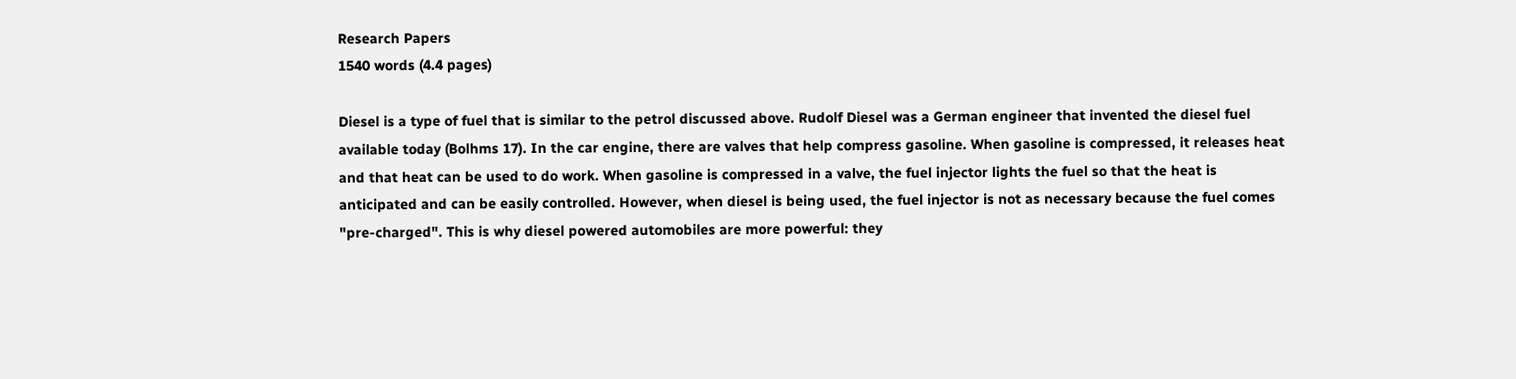Research Papers
1540 words (4.4 pages)

Diesel is a type of fuel that is similar to the petrol discussed above. Rudolf Diesel was a German engineer that invented the diesel fuel available today (Bolhms 17). In the car engine, there are valves that help compress gasoline. When gasoline is compressed, it releases heat and that heat can be used to do work. When gasoline is compressed in a valve, the fuel injector lights the fuel so that the heat is anticipated and can be easily controlled. However, when diesel is being used, the fuel injector is not as necessary because the fuel comes "pre-charged". This is why diesel powered automobiles are more powerful: they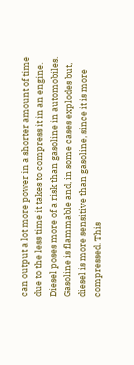can output a lot more power in a shorter amount of time due to the less time it takes to compress it in an engine. Diesel poses more of a risk than gasoline in automobiles. Gasoline is flammable and, in some cases explodes but, diesel is more sensitive than gasoline, since it is more compressed. This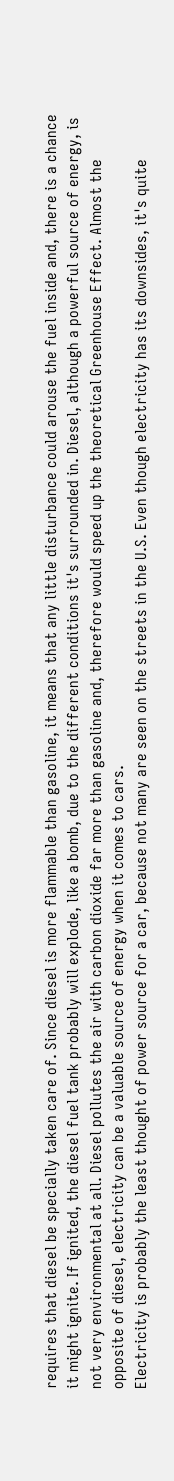requires that diesel be specially taken care of. Since diesel is more flammable than gasoline, it means that any little disturbance could arouse the fuel inside and, there is a chance it might ignite. If ignited, the diesel fuel tank probably will explode, like a bomb, due to the different conditions it's surrounded in. Diesel, although a powerful source of energy, is not very environmental at all. Diesel pollutes the air with carbon dioxide far more than gasoline and, therefore would speed up the theoretical Greenhouse Effect. Almost the opposite of diesel, electricity can be a valuable source of energy when it comes to cars.
Electricity is probably the least thought of power source for a car, because not many are seen on the streets in the U.S. Even though electricity has its downsides, it's quite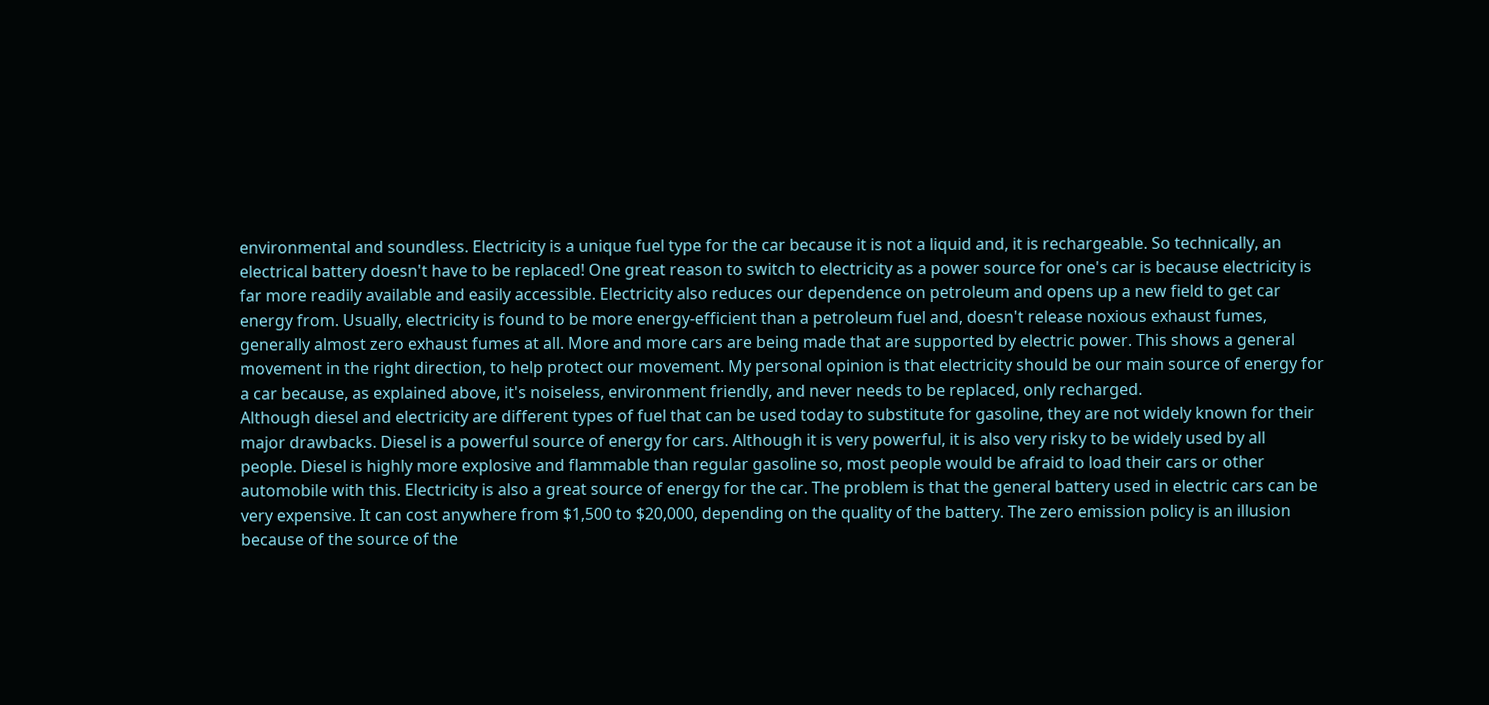environmental and soundless. Electricity is a unique fuel type for the car because it is not a liquid and, it is rechargeable. So technically, an electrical battery doesn't have to be replaced! One great reason to switch to electricity as a power source for one's car is because electricity is far more readily available and easily accessible. Electricity also reduces our dependence on petroleum and opens up a new field to get car energy from. Usually, electricity is found to be more energy-efficient than a petroleum fuel and, doesn't release noxious exhaust fumes, generally almost zero exhaust fumes at all. More and more cars are being made that are supported by electric power. This shows a general movement in the right direction, to help protect our movement. My personal opinion is that electricity should be our main source of energy for a car because, as explained above, it's noiseless, environment friendly, and never needs to be replaced, only recharged.
Although diesel and electricity are different types of fuel that can be used today to substitute for gasoline, they are not widely known for their major drawbacks. Diesel is a powerful source of energy for cars. Although it is very powerful, it is also very risky to be widely used by all people. Diesel is highly more explosive and flammable than regular gasoline so, most people would be afraid to load their cars or other automobile with this. Electricity is also a great source of energy for the car. The problem is that the general battery used in electric cars can be very expensive. It can cost anywhere from $1,500 to $20,000, depending on the quality of the battery. The zero emission policy is an illusion because of the source of the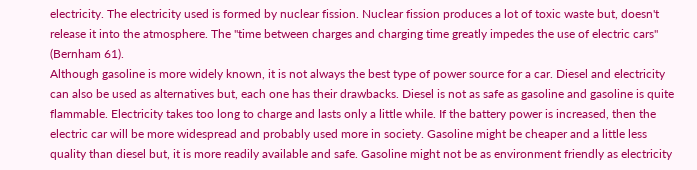electricity. The electricity used is formed by nuclear fission. Nuclear fission produces a lot of toxic waste but, doesn't release it into the atmosphere. The "time between charges and charging time greatly impedes the use of electric cars" (Bernham 61).
Although gasoline is more widely known, it is not always the best type of power source for a car. Diesel and electricity can also be used as alternatives but, each one has their drawbacks. Diesel is not as safe as gasoline and gasoline is quite flammable. Electricity takes too long to charge and lasts only a little while. If the battery power is increased, then the electric car will be more widespread and probably used more in society. Gasoline might be cheaper and a little less quality than diesel but, it is more readily available and safe. Gasoline might not be as environment friendly as electricity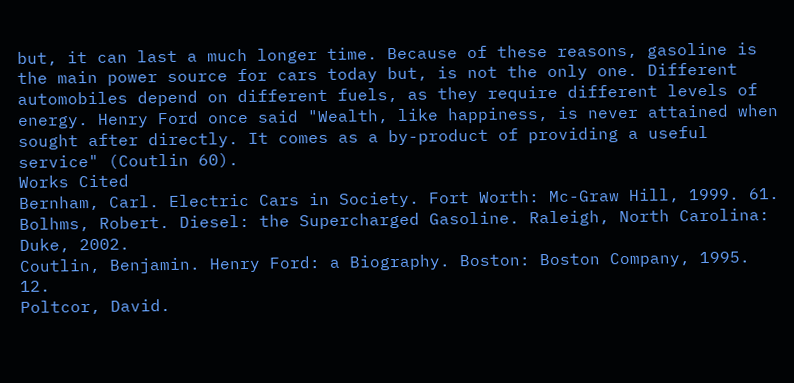but, it can last a much longer time. Because of these reasons, gasoline is the main power source for cars today but, is not the only one. Different automobiles depend on different fuels, as they require different levels of energy. Henry Ford once said "Wealth, like happiness, is never attained when sought after directly. It comes as a by-product of providing a useful service" (Coutlin 60).
Works Cited
Bernham, Carl. Electric Cars in Society. Fort Worth: Mc-Graw Hill, 1999. 61.
Bolhms, Robert. Diesel: the Supercharged Gasoline. Raleigh, North Carolina: Duke, 2002.
Coutlin, Benjamin. Henry Ford: a Biography. Boston: Boston Company, 1995. 12.
Poltcor, David.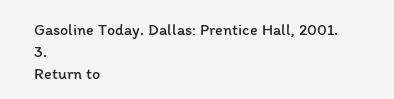Gasoline Today. Dallas: Prentice Hall, 2001. 3.
Return to